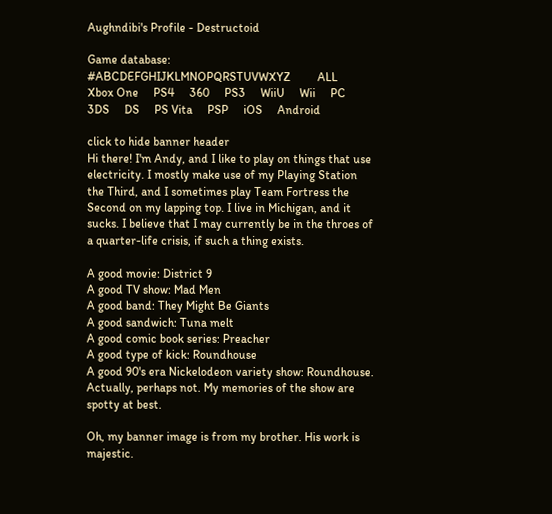Aughndibi's Profile - Destructoid

Game database:   #ABCDEFGHIJKLMNOPQRSTUVWXYZ         ALL     Xbox One     PS4     360     PS3     WiiU     Wii     PC     3DS     DS     PS Vita     PSP     iOS     Android

click to hide banner header
Hi there! I'm Andy, and I like to play on things that use electricity. I mostly make use of my Playing Station the Third, and I sometimes play Team Fortress the Second on my lapping top. I live in Michigan, and it sucks. I believe that I may currently be in the throes of a quarter-life crisis, if such a thing exists.

A good movie: District 9
A good TV show: Mad Men
A good band: They Might Be Giants
A good sandwich: Tuna melt
A good comic book series: Preacher
A good type of kick: Roundhouse
A good 90's era Nickelodeon variety show: Roundhouse. Actually, perhaps not. My memories of the show are spotty at best.

Oh, my banner image is from my brother. His work is majestic.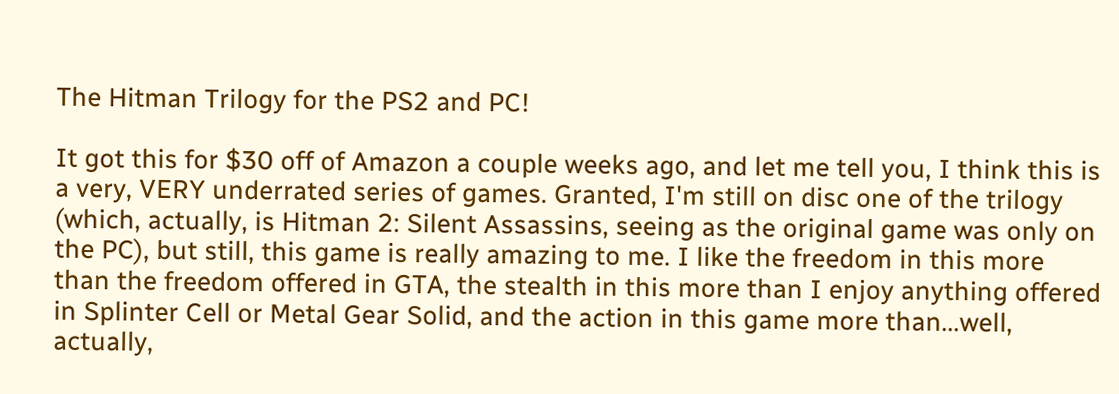The Hitman Trilogy for the PS2 and PC!

It got this for $30 off of Amazon a couple weeks ago, and let me tell you, I think this is a very, VERY underrated series of games. Granted, I'm still on disc one of the trilogy (which, actually, is Hitman 2: Silent Assassins, seeing as the original game was only on the PC), but still, this game is really amazing to me. I like the freedom in this more than the freedom offered in GTA, the stealth in this more than I enjoy anything offered in Splinter Cell or Metal Gear Solid, and the action in this game more than...well, actually,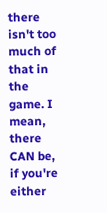there isn't too much of that in the game. I mean, there CAN be, if you're either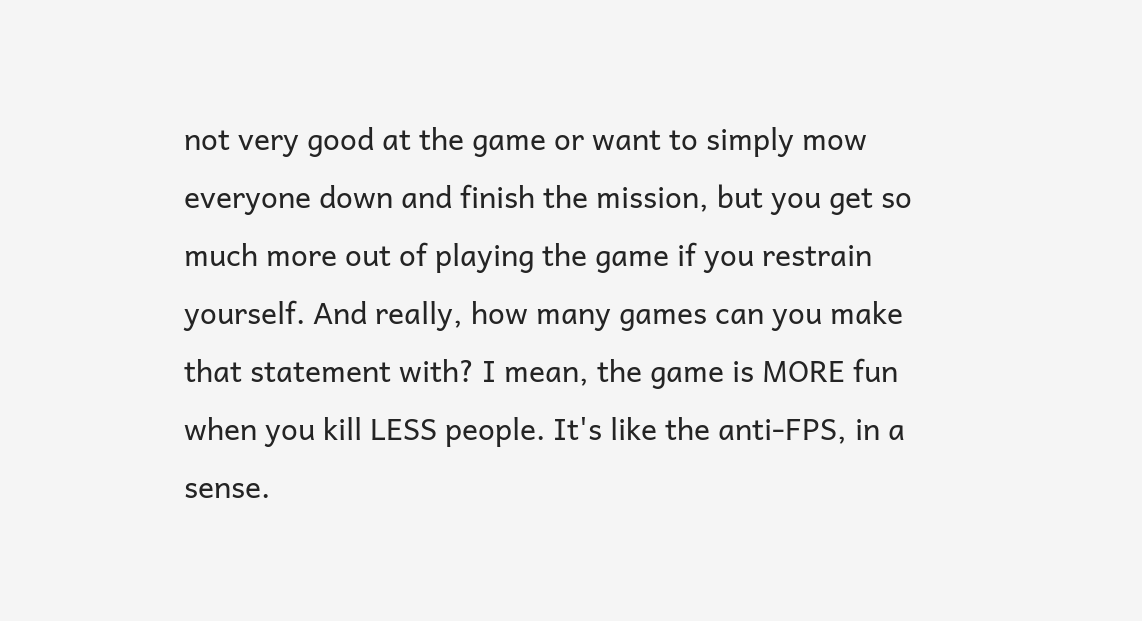not very good at the game or want to simply mow everyone down and finish the mission, but you get so much more out of playing the game if you restrain yourself. And really, how many games can you make that statement with? I mean, the game is MORE fun when you kill LESS people. It's like the anti-FPS, in a sense.